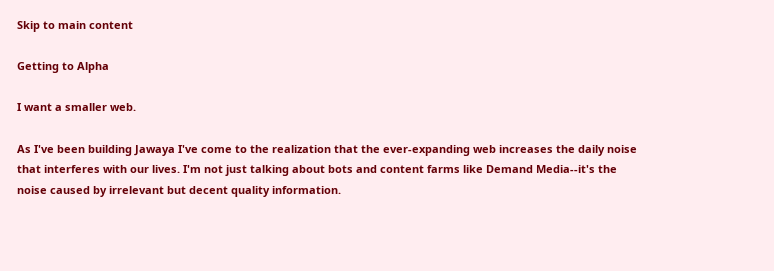Skip to main content

Getting to Alpha

I want a smaller web.

As I've been building Jawaya I've come to the realization that the ever-expanding web increases the daily noise that interferes with our lives. I'm not just talking about bots and content farms like Demand Media--it's the noise caused by irrelevant but decent quality information.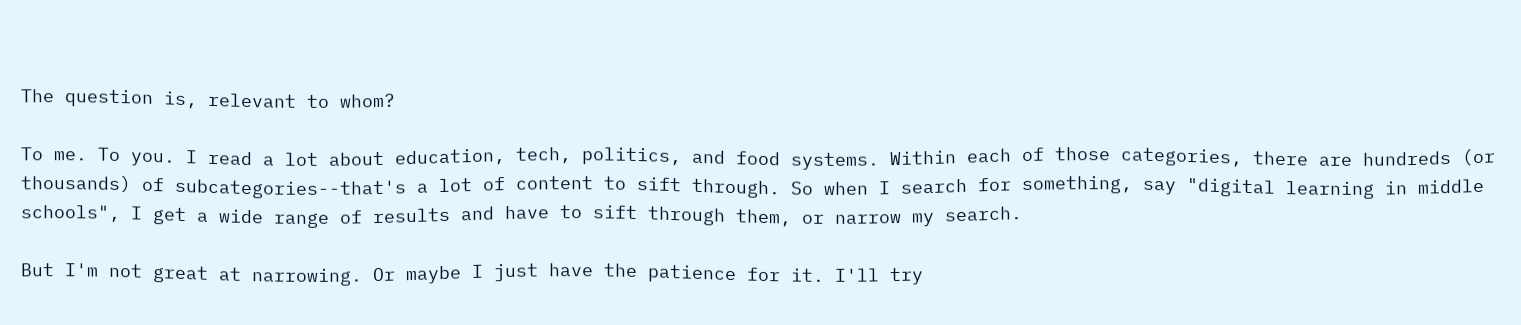The question is, relevant to whom?

To me. To you. I read a lot about education, tech, politics, and food systems. Within each of those categories, there are hundreds (or thousands) of subcategories--that's a lot of content to sift through. So when I search for something, say "digital learning in middle schools", I get a wide range of results and have to sift through them, or narrow my search.

But I'm not great at narrowing. Or maybe I just have the patience for it. I'll try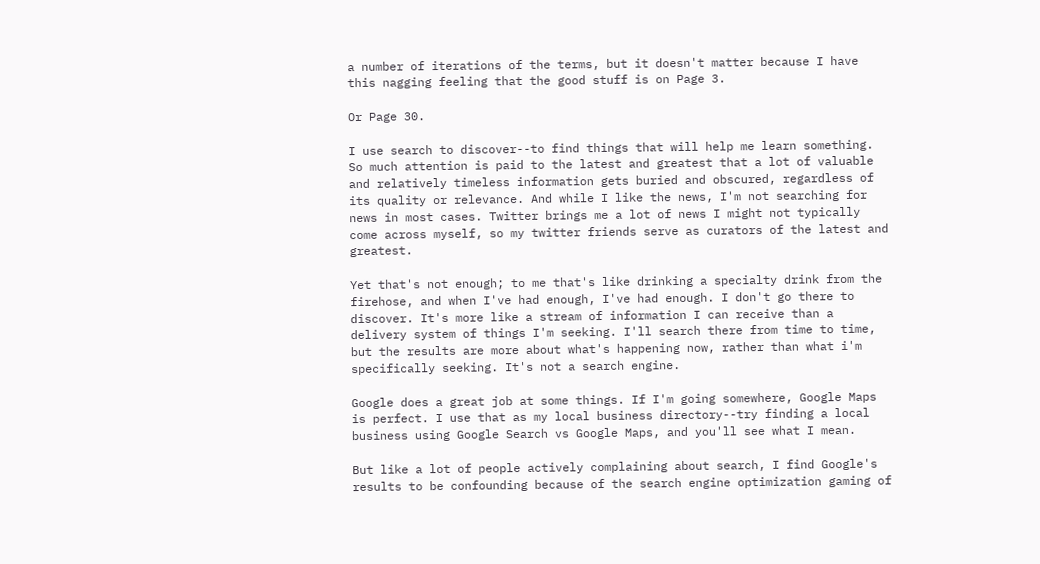a number of iterations of the terms, but it doesn't matter because I have this nagging feeling that the good stuff is on Page 3.

Or Page 30.

I use search to discover--to find things that will help me learn something. So much attention is paid to the latest and greatest that a lot of valuable and relatively timeless information gets buried and obscured, regardless of its quality or relevance. And while I like the news, I'm not searching for news in most cases. Twitter brings me a lot of news I might not typically come across myself, so my twitter friends serve as curators of the latest and greatest.

Yet that's not enough; to me that's like drinking a specialty drink from the firehose, and when I've had enough, I've had enough. I don't go there to discover. It's more like a stream of information I can receive than a delivery system of things I'm seeking. I'll search there from time to time, but the results are more about what's happening now, rather than what i'm specifically seeking. It's not a search engine.

Google does a great job at some things. If I'm going somewhere, Google Maps is perfect. I use that as my local business directory--try finding a local business using Google Search vs Google Maps, and you'll see what I mean.

But like a lot of people actively complaining about search, I find Google's results to be confounding because of the search engine optimization gaming of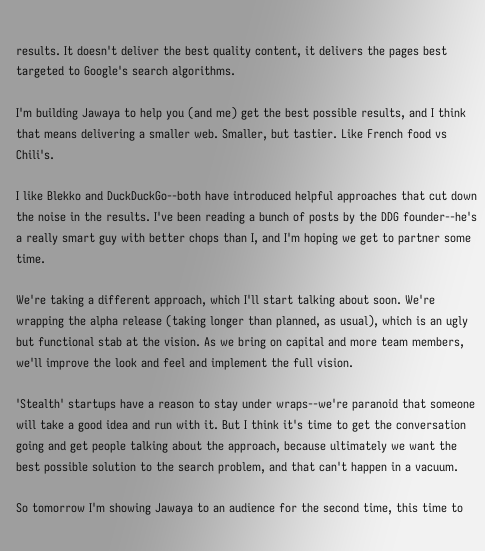results. It doesn't deliver the best quality content, it delivers the pages best targeted to Google's search algorithms.

I'm building Jawaya to help you (and me) get the best possible results, and I think that means delivering a smaller web. Smaller, but tastier. Like French food vs Chili's.

I like Blekko and DuckDuckGo--both have introduced helpful approaches that cut down the noise in the results. I've been reading a bunch of posts by the DDG founder--he's a really smart guy with better chops than I, and I'm hoping we get to partner some time.

We're taking a different approach, which I'll start talking about soon. We're wrapping the alpha release (taking longer than planned, as usual), which is an ugly but functional stab at the vision. As we bring on capital and more team members, we'll improve the look and feel and implement the full vision.

'Stealth' startups have a reason to stay under wraps--we're paranoid that someone will take a good idea and run with it. But I think it's time to get the conversation going and get people talking about the approach, because ultimately we want the best possible solution to the search problem, and that can't happen in a vacuum.

So tomorrow I'm showing Jawaya to an audience for the second time, this time to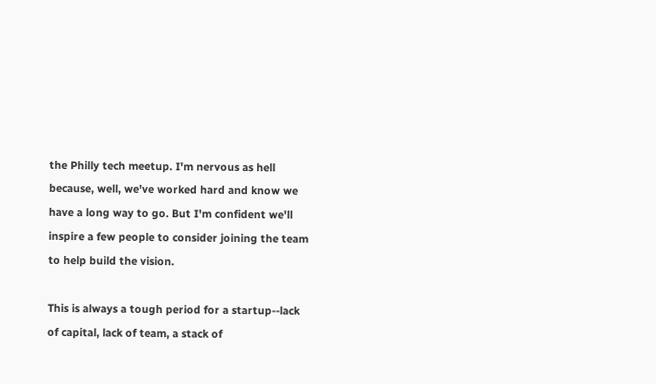the Philly tech meetup. I'm nervous as hell because, well, we've worked hard and know we have a long way to go. But I'm confident we'll inspire a few people to consider joining the team to help build the vision.

This is always a tough period for a startup--lack of capital, lack of team, a stack of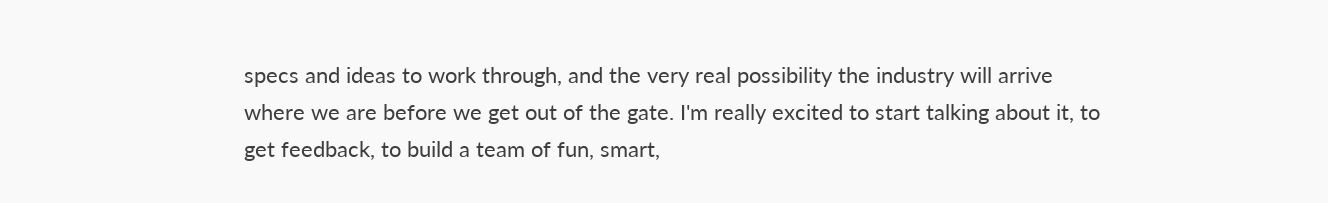specs and ideas to work through, and the very real possibility the industry will arrive where we are before we get out of the gate. I'm really excited to start talking about it, to get feedback, to build a team of fun, smart,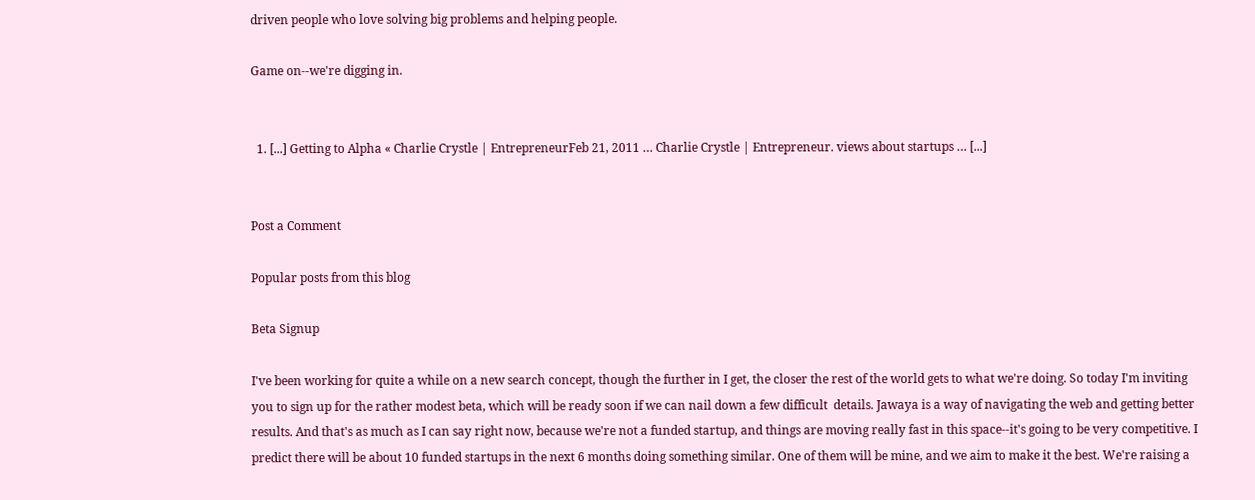driven people who love solving big problems and helping people.

Game on--we're digging in.


  1. [...] Getting to Alpha « Charlie Crystle | EntrepreneurFeb 21, 2011 … Charlie Crystle | Entrepreneur. views about startups … [...]


Post a Comment

Popular posts from this blog

Beta Signup

I've been working for quite a while on a new search concept, though the further in I get, the closer the rest of the world gets to what we're doing. So today I'm inviting you to sign up for the rather modest beta, which will be ready soon if we can nail down a few difficult  details. Jawaya is a way of navigating the web and getting better results. And that's as much as I can say right now, because we're not a funded startup, and things are moving really fast in this space--it's going to be very competitive. I predict there will be about 10 funded startups in the next 6 months doing something similar. One of them will be mine, and we aim to make it the best. We're raising a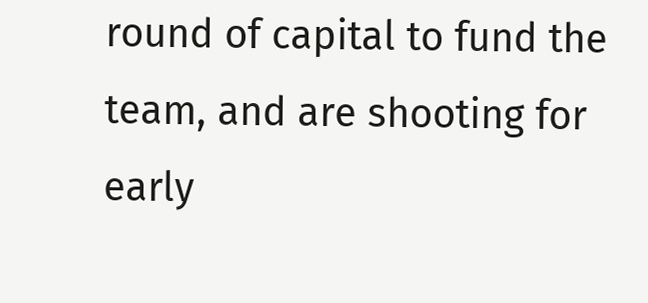round of capital to fund the team, and are shooting for early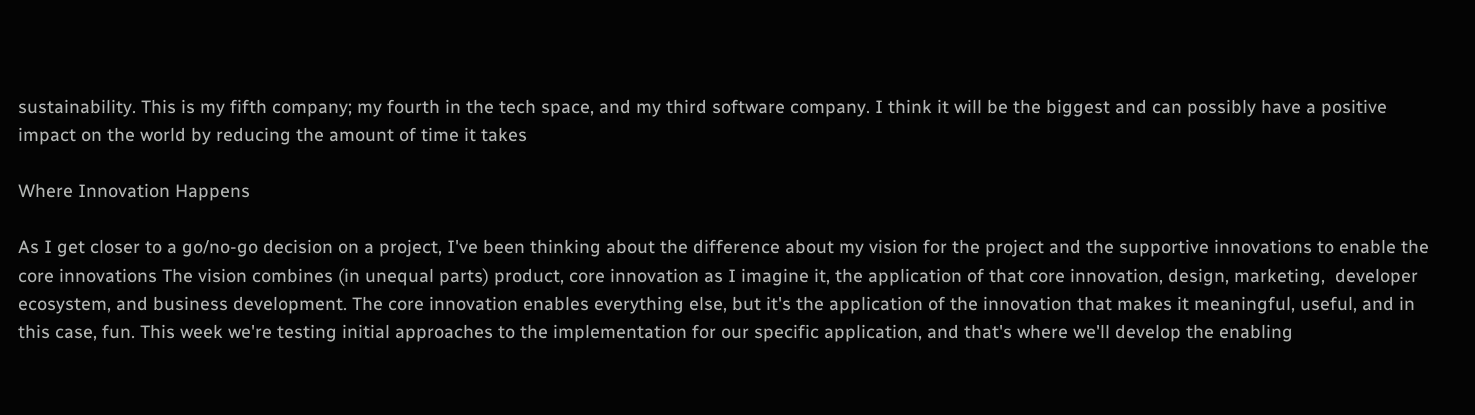sustainability. This is my fifth company; my fourth in the tech space, and my third software company. I think it will be the biggest and can possibly have a positive impact on the world by reducing the amount of time it takes

Where Innovation Happens

As I get closer to a go/no-go decision on a project, I've been thinking about the difference about my vision for the project and the supportive innovations to enable the core innovations The vision combines (in unequal parts) product, core innovation as I imagine it, the application of that core innovation, design, marketing,  developer ecosystem, and business development. The core innovation enables everything else, but it's the application of the innovation that makes it meaningful, useful, and in this case, fun. This week we're testing initial approaches to the implementation for our specific application, and that's where we'll develop the enabling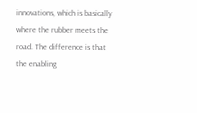innovations, which is basically where the rubber meets the road. The difference is that the enabling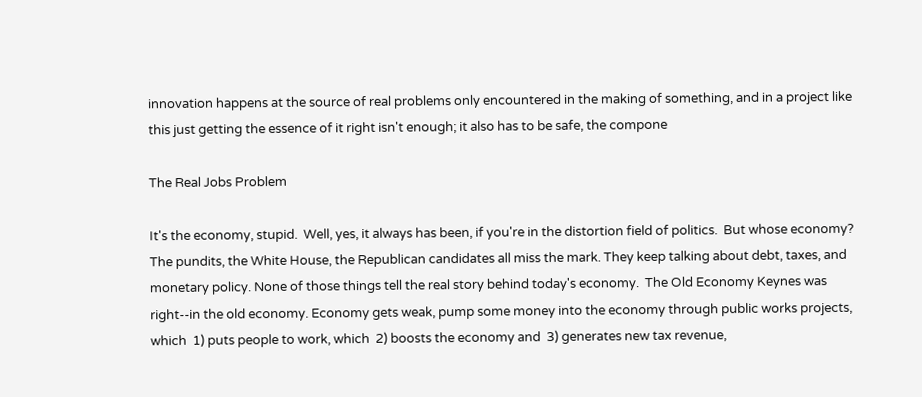innovation happens at the source of real problems only encountered in the making of something, and in a project like this just getting the essence of it right isn't enough; it also has to be safe, the compone

The Real Jobs Problem

It's the economy, stupid.  Well, yes, it always has been, if you're in the distortion field of politics.  But whose economy? The pundits, the White House, the Republican candidates all miss the mark. They keep talking about debt, taxes, and monetary policy. None of those things tell the real story behind today's economy.  The Old Economy Keynes was right--in the old economy. Economy gets weak, pump some money into the economy through public works projects, which  1) puts people to work, which  2) boosts the economy and  3) generates new tax revenue,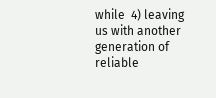while  4) leaving us with another generation of reliable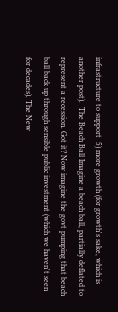infrastructure to support  5) more growth (for growth's sake, which is another post).  The Beach Ball Imagine a beach ball, partially deflated to represent a recession. Got it? Now imagine the govt pumping that beach ball back up through sensible public investment (which we haven't seen for decades). The New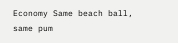Economy Same beach ball, same pum